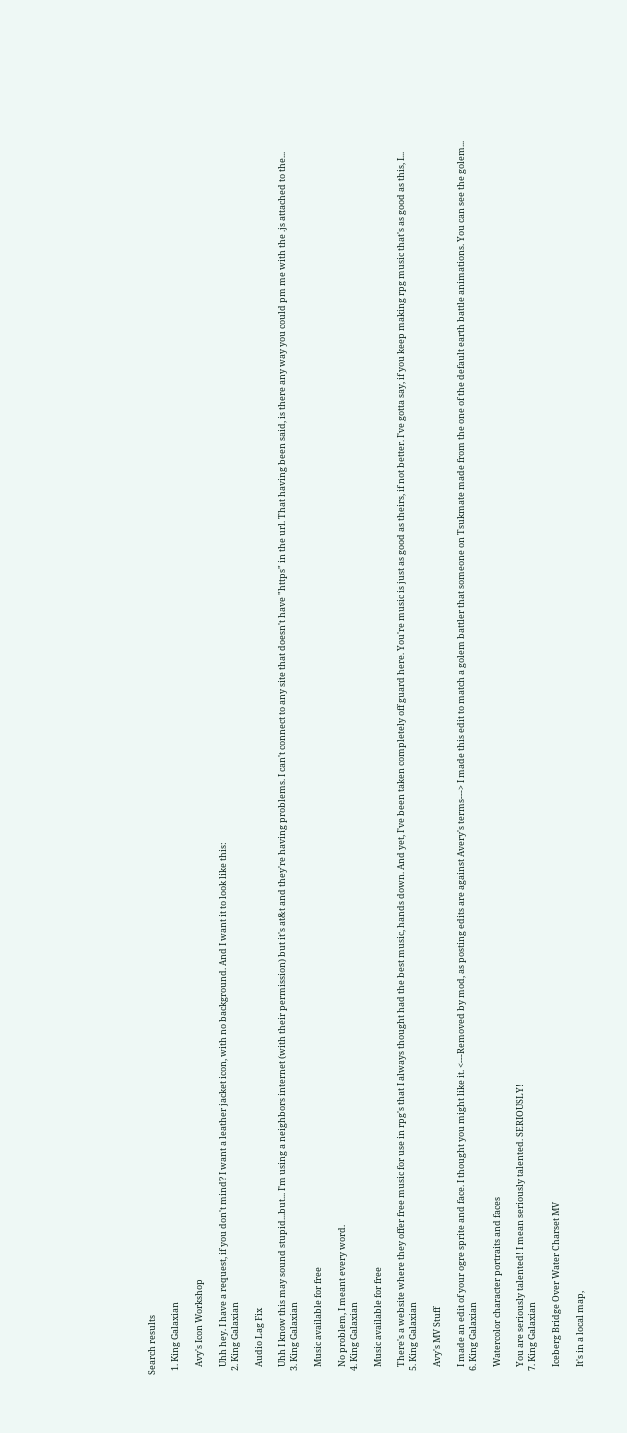Search results

  1. King Galaxian

    Avy's Icon Workshop

    Uhh hey. I have a request, if you don't mind? I want a leather jacket icon, with no background. And I want it to look like this:
  2. King Galaxian

    Audio Lag Fix

    Uhh I know this may sound stupid...but... I'm using a neighbors internet (with their permission) but it's at&t and they're having problems. I can't connect to any site that doesn't have "https" in the url. That having been said, is there any way you could pm me with the .js attached to the...
  3. King Galaxian

    Music available for free

    No problem, I meant every word.
  4. King Galaxian

    Music available for free

    There's a website where they offer free music for use in rpg's that I always thought had the best music, hands down. And yet, I've been taken completely off guard here. You're music is just as good as theirs, if not better. I've gotta say, if you keep making rpg music that's as good as this, I...
  5. King Galaxian

    Avy's MV Stuff

    I made an edit of your ogre sprite and face. I thought you might like it. <---Removed by mod, as posting edits are against Avery's terms---> I made this edit to match a golem battler that someone on Tsukmate made from the one of the default earth battle animations. You can see the golem...
  6. King Galaxian

    Watercolor character portraits and faces

    You are seriously talented! I mean seriously talented. SERIOUSLY!
  7. King Galaxian

    Iceberg Bridge Over Water Charset MV

    It's in a local map,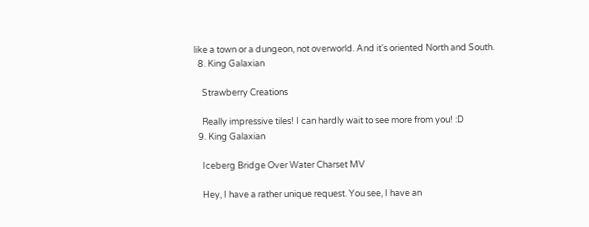like a town or a dungeon, not overworld. And it's oriented North and South.
  8. King Galaxian

    Strawberry Creations

    Really impressive tiles! I can hardly wait to see more from you! :D
  9. King Galaxian

    Iceberg Bridge Over Water Charset MV

    Hey, I have a rather unique request. You see, I have an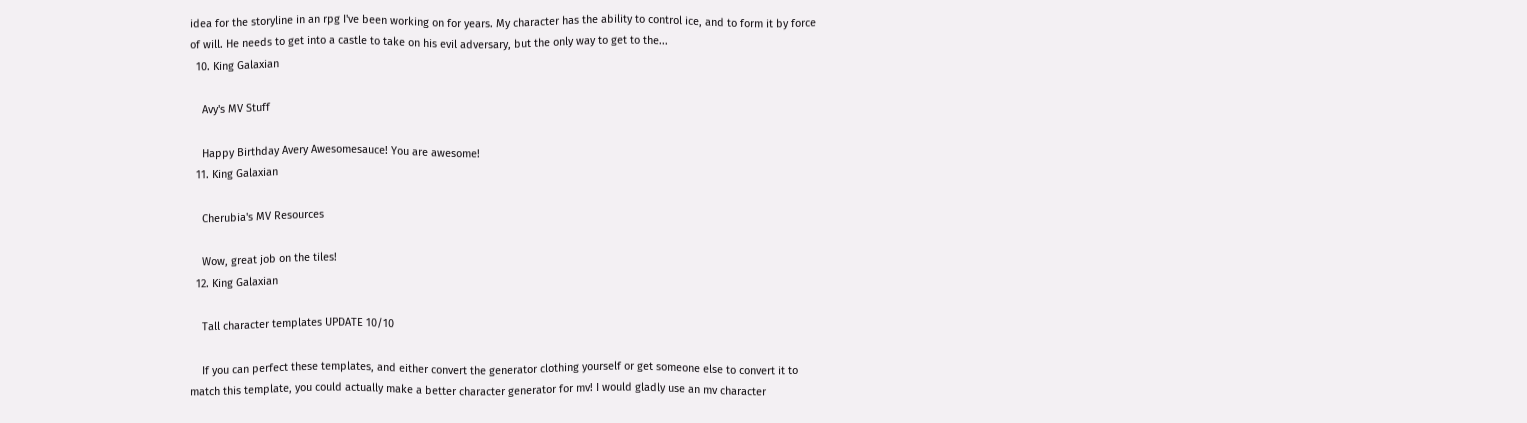idea for the storyline in an rpg I've been working on for years. My character has the ability to control ice, and to form it by force of will. He needs to get into a castle to take on his evil adversary, but the only way to get to the...
  10. King Galaxian

    Avy's MV Stuff

    Happy Birthday Avery Awesomesauce! You are awesome!
  11. King Galaxian

    Cherubia's MV Resources

    Wow, great job on the tiles!
  12. King Galaxian

    Tall character templates UPDATE 10/10

    If you can perfect these templates, and either convert the generator clothing yourself or get someone else to convert it to match this template, you could actually make a better character generator for mv! I would gladly use an mv character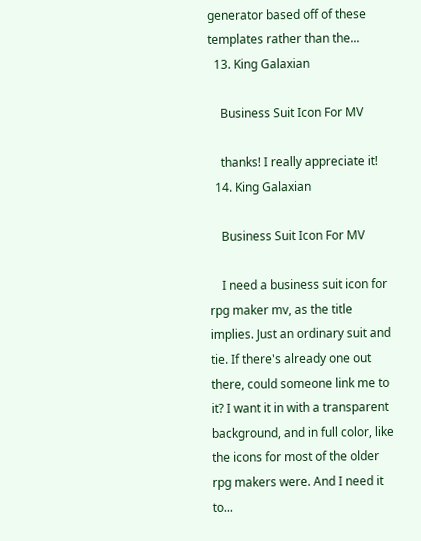generator based off of these templates rather than the...
  13. King Galaxian

    Business Suit Icon For MV

    thanks! I really appreciate it!
  14. King Galaxian

    Business Suit Icon For MV

    I need a business suit icon for rpg maker mv, as the title implies. Just an ordinary suit and tie. If there's already one out there, could someone link me to it? I want it in with a transparent background, and in full color, like the icons for most of the older rpg makers were. And I need it to...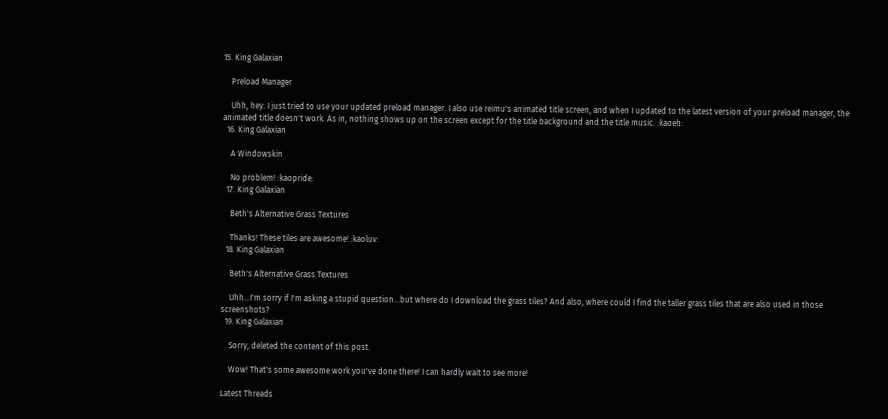15. King Galaxian

    Preload Manager

    Uhh, hey. I just tried to use your updated preload manager. I also use reimu's animated title screen, and when I updated to the latest version of your preload manager, the animated title doesn't work. As in, nothing shows up on the screen except for the title background and the title music. :kaoeh:
  16. King Galaxian

    A Windowskin

    No problem! :kaopride:
  17. King Galaxian

    Beth's Alternative Grass Textures

    Thanks! These tiles are awesome! :kaoluv:
  18. King Galaxian

    Beth's Alternative Grass Textures

    Uhh...I'm sorry if I'm asking a stupid question...but where do I download the grass tiles? And also, where could I find the taller grass tiles that are also used in those screenshots?
  19. King Galaxian

    Sorry, deleted the content of this post.

    Wow! That's some awesome work you've done there! I can hardly wait to see more!

Latest Threads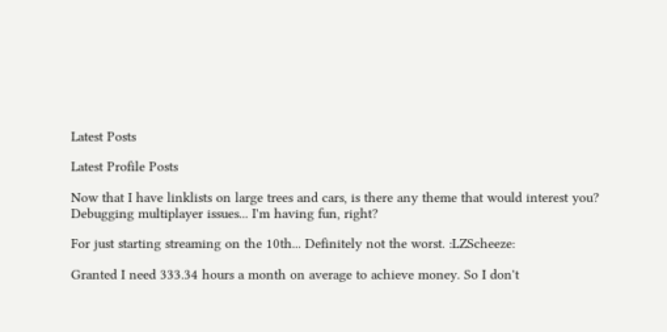Latest Posts

Latest Profile Posts

Now that I have linklists on large trees and cars, is there any theme that would interest you?
Debugging multiplayer issues... I'm having fun, right?

For just starting streaming on the 10th... Definitely not the worst. :LZScheeze:

Granted I need 333.34 hours a month on average to achieve money. So I don't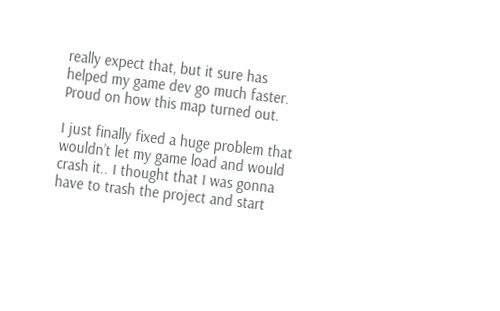really expect that, but it sure has helped my game dev go much faster.
Proud on how this map turned out.

I just finally fixed a huge problem that wouldn’t let my game load and would crash it.. I thought that I was gonna have to trash the project and start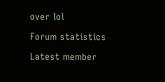over lol

Forum statistics

Latest member